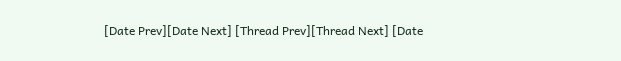[Date Prev][Date Next] [Thread Prev][Thread Next] [Date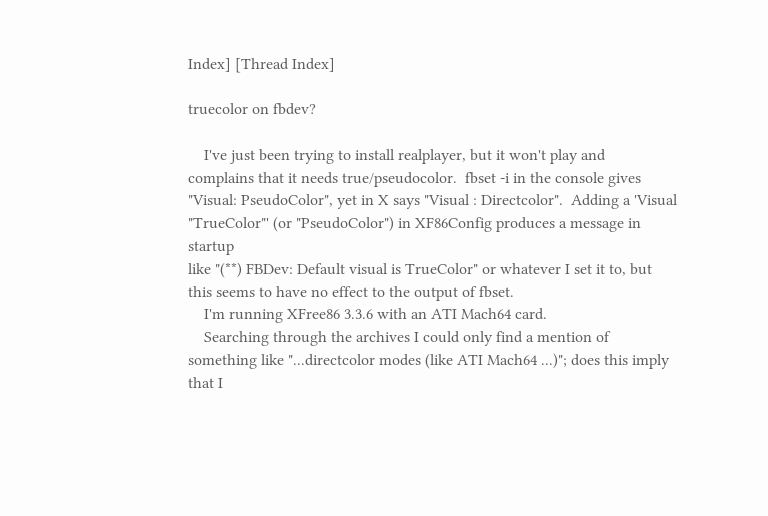Index] [Thread Index]

truecolor on fbdev?

    I've just been trying to install realplayer, but it won't play and
complains that it needs true/pseudocolor.  fbset -i in the console gives
"Visual: PseudoColor", yet in X says "Visual : Directcolor".  Adding a 'Visual
"TrueColor"' (or "PseudoColor") in XF86Config produces a message in startup
like "(**) FBDev: Default visual is TrueColor" or whatever I set it to, but
this seems to have no effect to the output of fbset.
    I'm running XFree86 3.3.6 with an ATI Mach64 card.
    Searching through the archives I could only find a mention of
something like "...directcolor modes (like ATI Mach64 ...)"; does this imply
that I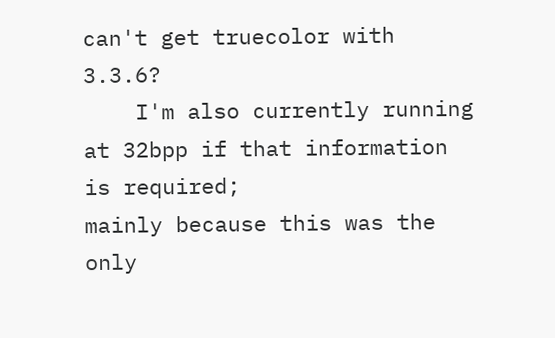can't get truecolor with 3.3.6?
    I'm also currently running at 32bpp if that information is required;
mainly because this was the only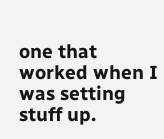one that worked when I was setting stuff up.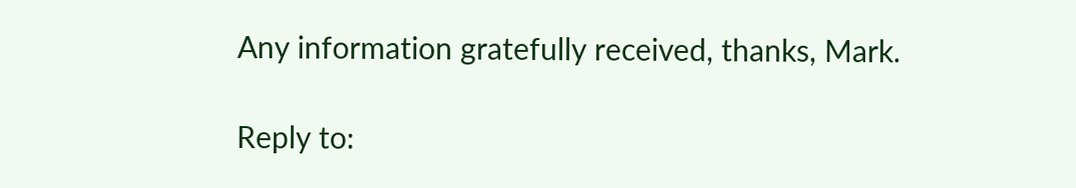Any information gratefully received, thanks, Mark.

Reply to: